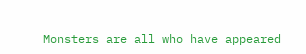Monsters are all who have appeared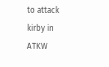to attack kirby in ATKW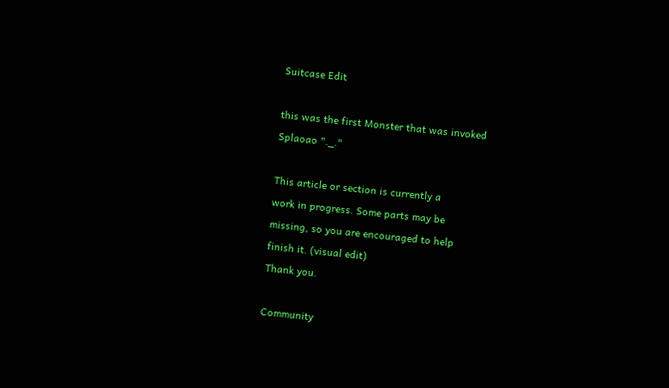Suitcase Edit

this was the first Monster that was invoked
Splaoao "._."

This article or section is currently a
work in progress. Some parts may be
missing, so you are encouraged to help
finish it. (visual edit)
Thank you.

Community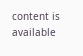content is available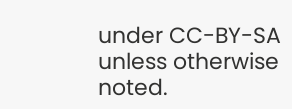under CC-BY-SA unless otherwise noted.